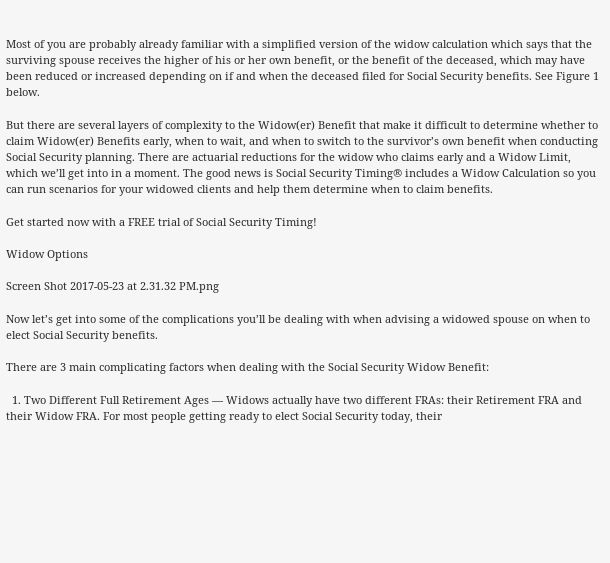Most of you are probably already familiar with a simplified version of the widow calculation which says that the surviving spouse receives the higher of his or her own benefit, or the benefit of the deceased, which may have been reduced or increased depending on if and when the deceased filed for Social Security benefits. See Figure 1 below.

But there are several layers of complexity to the Widow(er) Benefit that make it difficult to determine whether to claim Widow(er) Benefits early, when to wait, and when to switch to the survivor’s own benefit when conducting Social Security planning. There are actuarial reductions for the widow who claims early and a Widow Limit, which we’ll get into in a moment. The good news is Social Security Timing® includes a Widow Calculation so you can run scenarios for your widowed clients and help them determine when to claim benefits.

Get started now with a FREE trial of Social Security Timing!

Widow Options

Screen Shot 2017-05-23 at 2.31.32 PM.png

Now let’s get into some of the complications you’ll be dealing with when advising a widowed spouse on when to elect Social Security benefits.

There are 3 main complicating factors when dealing with the Social Security Widow Benefit:

  1. Two Different Full Retirement Ages — Widows actually have two different FRAs: their Retirement FRA and their Widow FRA. For most people getting ready to elect Social Security today, their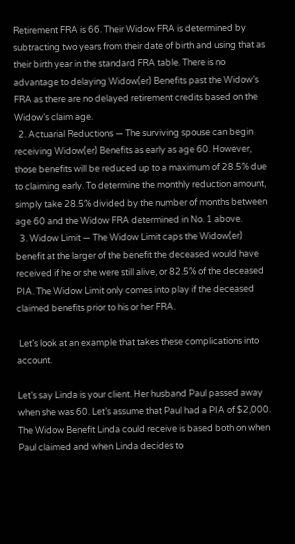Retirement FRA is 66. Their Widow FRA is determined by subtracting two years from their date of birth and using that as their birth year in the standard FRA table. There is no advantage to delaying Widow(er) Benefits past the Widow’s FRA as there are no delayed retirement credits based on the Widow’s claim age.
  2. Actuarial Reductions — The surviving spouse can begin receiving Widow(er) Benefits as early as age 60. However, those benefits will be reduced up to a maximum of 28.5% due to claiming early. To determine the monthly reduction amount, simply take 28.5% divided by the number of months between age 60 and the Widow FRA determined in No. 1 above.
  3. Widow Limit — The Widow Limit caps the Widow(er) benefit at the larger of the benefit the deceased would have received if he or she were still alive, or 82.5% of the deceased PIA. The Widow Limit only comes into play if the deceased claimed benefits prior to his or her FRA.

 Let’s look at an example that takes these complications into account.

Let’s say Linda is your client. Her husband Paul passed away when she was 60. Let’s assume that Paul had a PIA of $2,000. The Widow Benefit Linda could receive is based both on when Paul claimed and when Linda decides to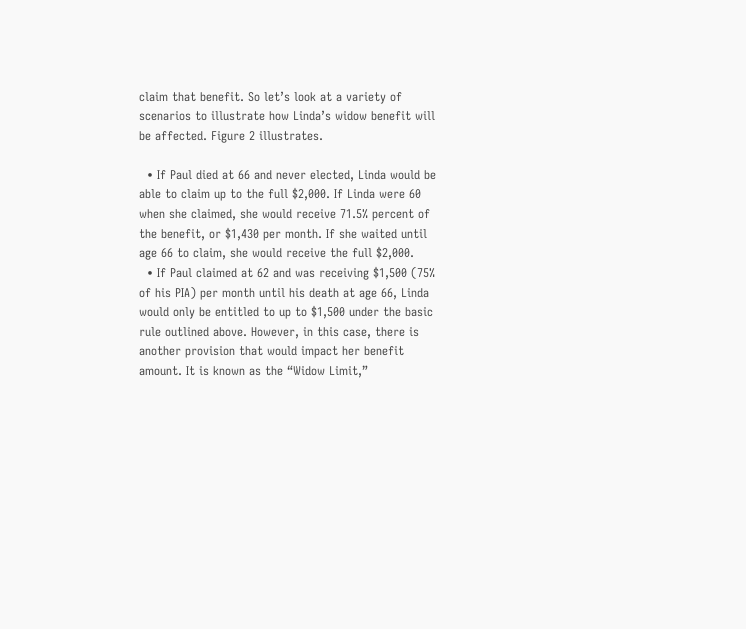claim that benefit. So let’s look at a variety of scenarios to illustrate how Linda’s widow benefit will be affected. Figure 2 illustrates.

  • If Paul died at 66 and never elected, Linda would be able to claim up to the full $2,000. If Linda were 60 when she claimed, she would receive 71.5% percent of the benefit, or $1,430 per month. If she waited until age 66 to claim, she would receive the full $2,000.
  • If Paul claimed at 62 and was receiving $1,500 (75% of his PIA) per month until his death at age 66, Linda would only be entitled to up to $1,500 under the basic rule outlined above. However, in this case, there is another provision that would impact her benefit amount. It is known as the “Widow Limit,”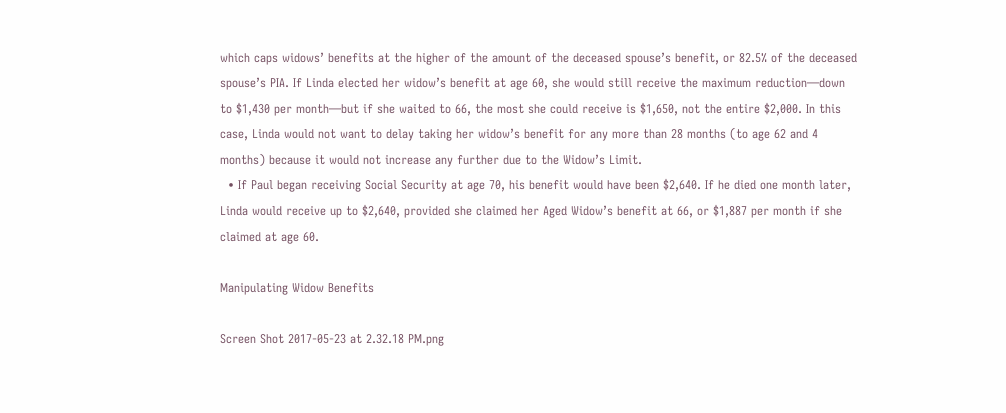which caps widows’ benefits at the higher of the amount of the deceased spouse’s benefit, or 82.5% of the deceased spouse’s PIA. If Linda elected her widow’s benefit at age 60, she would still receive the maximum reduction—down to $1,430 per month—but if she waited to 66, the most she could receive is $1,650, not the entire $2,000. In this case, Linda would not want to delay taking her widow’s benefit for any more than 28 months (to age 62 and 4 months) because it would not increase any further due to the Widow’s Limit.
  • If Paul began receiving Social Security at age 70, his benefit would have been $2,640. If he died one month later, Linda would receive up to $2,640, provided she claimed her Aged Widow’s benefit at 66, or $1,887 per month if she claimed at age 60.

Manipulating Widow Benefits

Screen Shot 2017-05-23 at 2.32.18 PM.png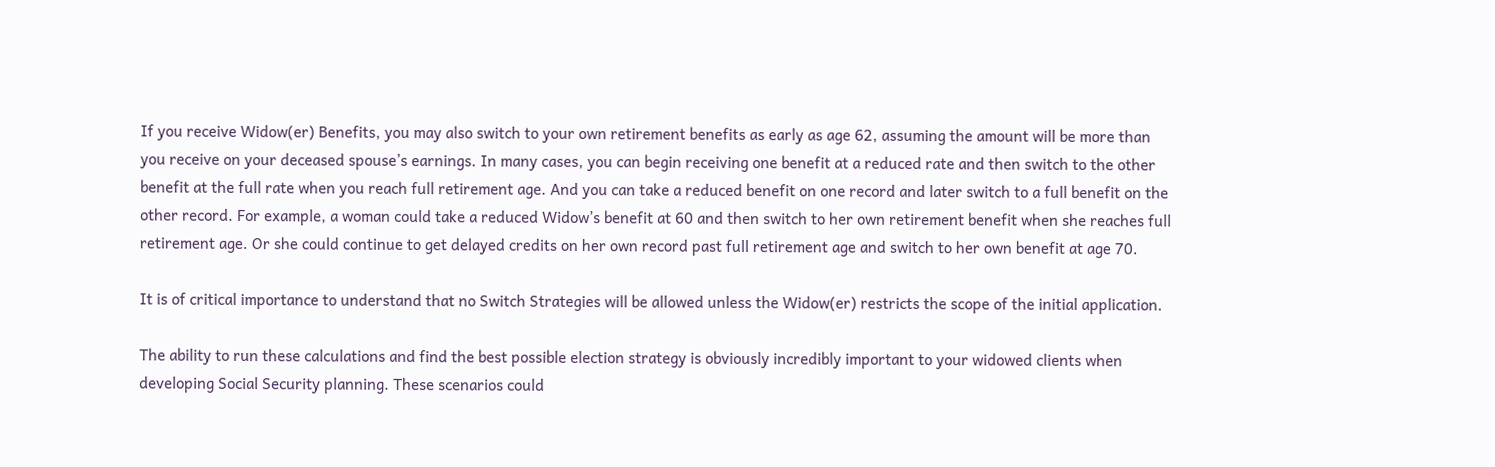If you receive Widow(er) Benefits, you may also switch to your own retirement benefits as early as age 62, assuming the amount will be more than you receive on your deceased spouse’s earnings. In many cases, you can begin receiving one benefit at a reduced rate and then switch to the other benefit at the full rate when you reach full retirement age. And you can take a reduced benefit on one record and later switch to a full benefit on the other record. For example, a woman could take a reduced Widow’s benefit at 60 and then switch to her own retirement benefit when she reaches full retirement age. Or she could continue to get delayed credits on her own record past full retirement age and switch to her own benefit at age 70.

It is of critical importance to understand that no Switch Strategies will be allowed unless the Widow(er) restricts the scope of the initial application.

The ability to run these calculations and find the best possible election strategy is obviously incredibly important to your widowed clients when developing Social Security planning. These scenarios could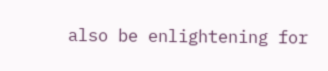also be enlightening for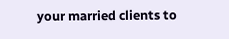your married clients to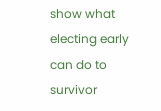show what electing early can do to survivor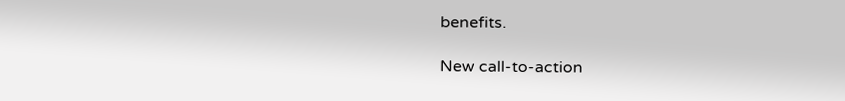benefits.

New call-to-action